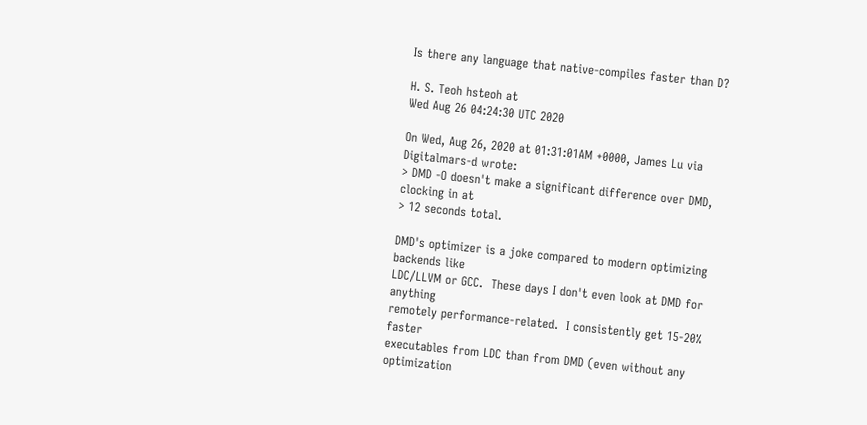Is there any language that native-compiles faster than D?

H. S. Teoh hsteoh at
Wed Aug 26 04:24:30 UTC 2020

On Wed, Aug 26, 2020 at 01:31:01AM +0000, James Lu via Digitalmars-d wrote:
> DMD -O doesn't make a significant difference over DMD, clocking in at
> 12 seconds total.

DMD's optimizer is a joke compared to modern optimizing backends like
LDC/LLVM or GCC.  These days I don't even look at DMD for anything
remotely performance-related.  I consistently get 15-20% faster
executables from LDC than from DMD (even without any optimization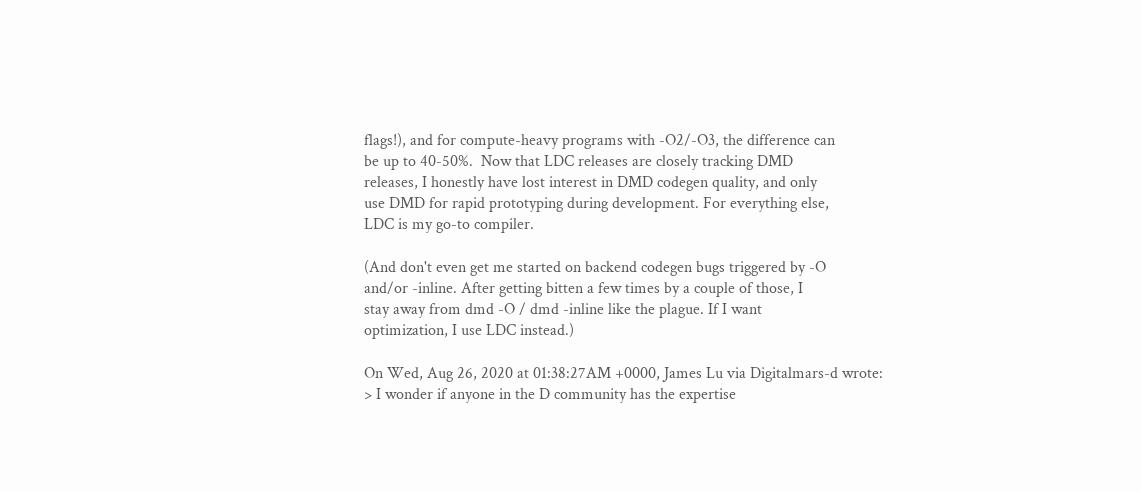flags!), and for compute-heavy programs with -O2/-O3, the difference can
be up to 40-50%.  Now that LDC releases are closely tracking DMD
releases, I honestly have lost interest in DMD codegen quality, and only
use DMD for rapid prototyping during development. For everything else,
LDC is my go-to compiler.

(And don't even get me started on backend codegen bugs triggered by -O
and/or -inline. After getting bitten a few times by a couple of those, I
stay away from dmd -O / dmd -inline like the plague. If I want
optimization, I use LDC instead.)

On Wed, Aug 26, 2020 at 01:38:27AM +0000, James Lu via Digitalmars-d wrote:
> I wonder if anyone in the D community has the expertise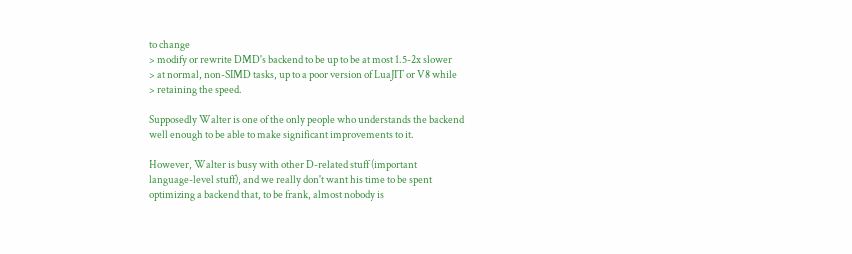to change
> modify or rewrite DMD's backend to be up to be at most 1.5-2x slower
> at normal, non-SIMD tasks, up to a poor version of LuaJIT or V8 while
> retaining the speed.

Supposedly Walter is one of the only people who understands the backend
well enough to be able to make significant improvements to it.

However, Walter is busy with other D-related stuff (important
language-level stuff), and we really don't want his time to be spent
optimizing a backend that, to be frank, almost nobody is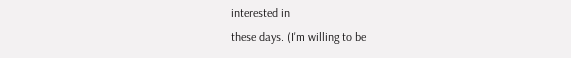interested in
these days. (I'm willing to be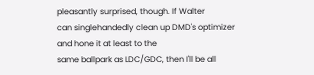pleasantly surprised, though. If Walter
can singlehandedly clean up DMD's optimizer and hone it at least to the
same ballpark as LDC/GDC, then I'll be all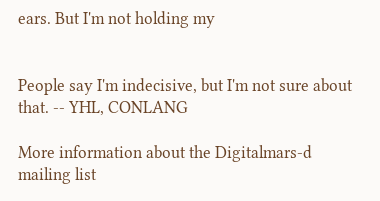ears. But I'm not holding my


People say I'm indecisive, but I'm not sure about that. -- YHL, CONLANG

More information about the Digitalmars-d mailing list